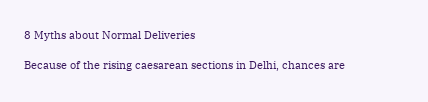8 Myths about Normal Deliveries

Because of the rising caesarean sections in Delhi, chances are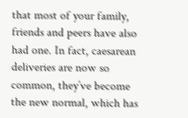that most of your family, friends and peers have also had one. In fact, caesarean deliveries are now so common, they’ve become the new normal, which has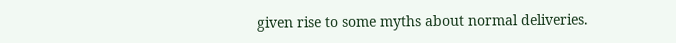given rise to some myths about normal deliveries.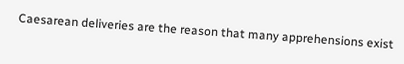Caesarean deliveries are the reason that many apprehensions exist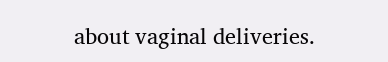about vaginal deliveries.